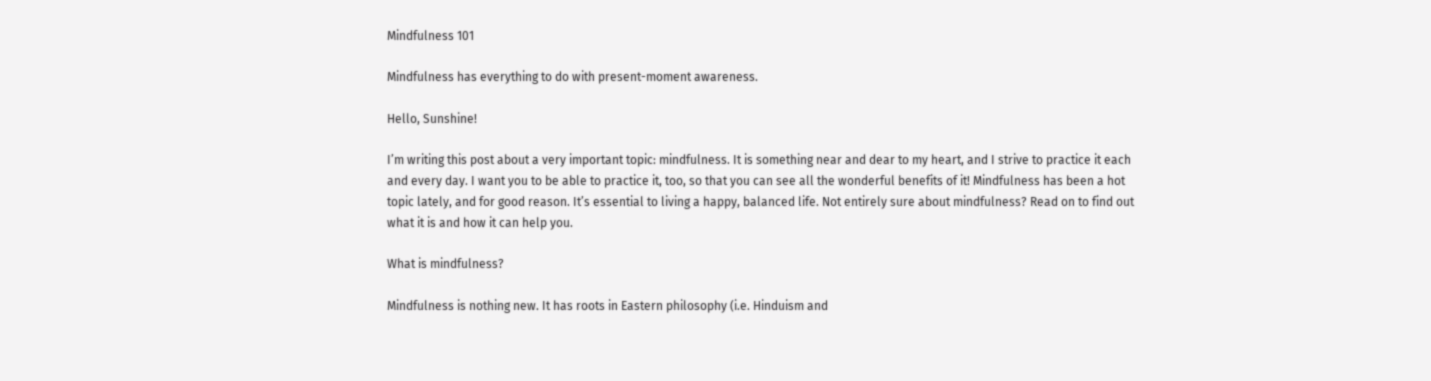Mindfulness 101

Mindfulness has everything to do with present-moment awareness.

Hello, Sunshine!

I’m writing this post about a very important topic: mindfulness. It is something near and dear to my heart, and I strive to practice it each and every day. I want you to be able to practice it, too, so that you can see all the wonderful benefits of it! Mindfulness has been a hot topic lately, and for good reason. It’s essential to living a happy, balanced life. Not entirely sure about mindfulness? Read on to find out what it is and how it can help you.

What is mindfulness?

Mindfulness is nothing new. It has roots in Eastern philosophy (i.e. Hinduism and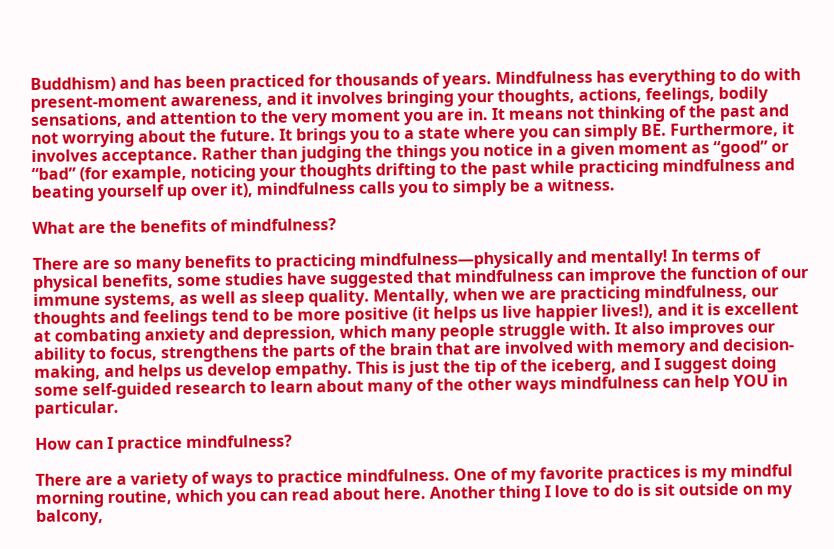Buddhism) and has been practiced for thousands of years. Mindfulness has everything to do with present-moment awareness, and it involves bringing your thoughts, actions, feelings, bodily sensations, and attention to the very moment you are in. It means not thinking of the past and not worrying about the future. It brings you to a state where you can simply BE. Furthermore, it involves acceptance. Rather than judging the things you notice in a given moment as “good” or “bad” (for example, noticing your thoughts drifting to the past while practicing mindfulness and beating yourself up over it), mindfulness calls you to simply be a witness.

What are the benefits of mindfulness?

There are so many benefits to practicing mindfulness—physically and mentally! In terms of physical benefits, some studies have suggested that mindfulness can improve the function of our immune systems, as well as sleep quality. Mentally, when we are practicing mindfulness, our thoughts and feelings tend to be more positive (it helps us live happier lives!), and it is excellent at combating anxiety and depression, which many people struggle with. It also improves our ability to focus, strengthens the parts of the brain that are involved with memory and decision-making, and helps us develop empathy. This is just the tip of the iceberg, and I suggest doing some self-guided research to learn about many of the other ways mindfulness can help YOU in particular.

How can I practice mindfulness?

There are a variety of ways to practice mindfulness. One of my favorite practices is my mindful morning routine, which you can read about here. Another thing I love to do is sit outside on my balcony,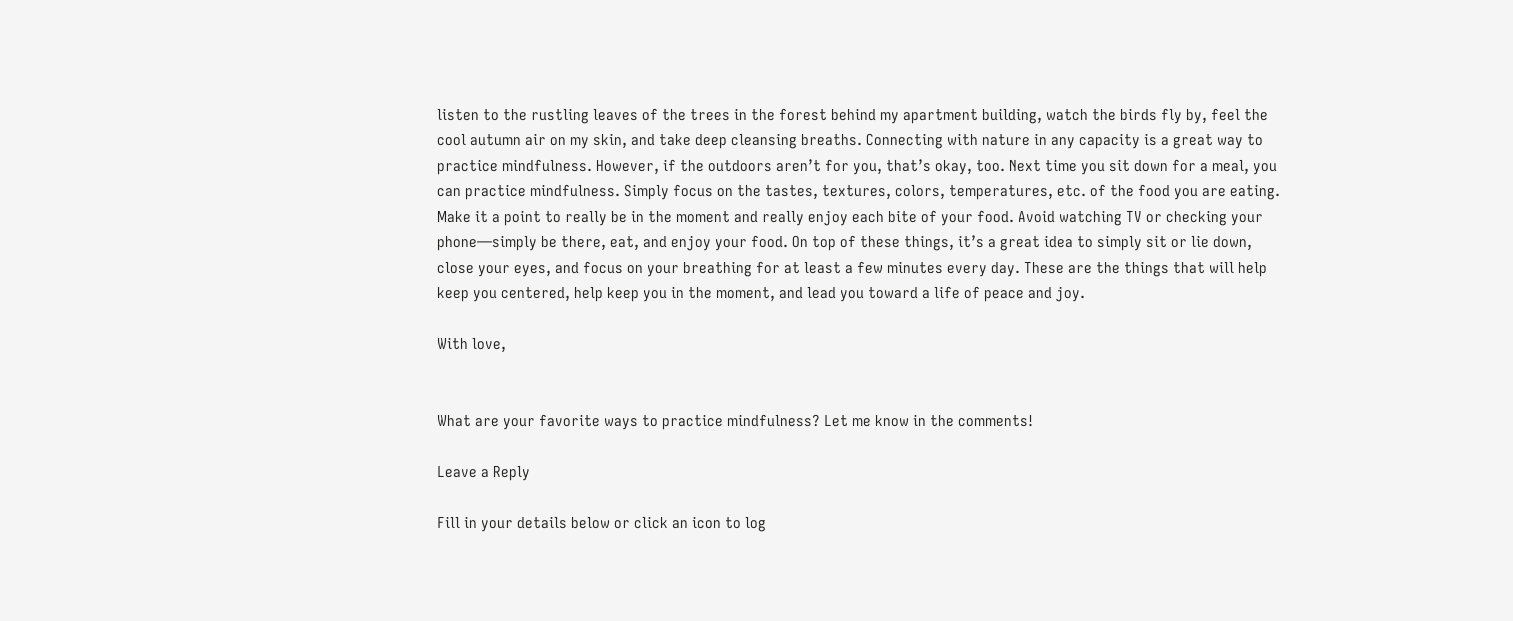listen to the rustling leaves of the trees in the forest behind my apartment building, watch the birds fly by, feel the cool autumn air on my skin, and take deep cleansing breaths. Connecting with nature in any capacity is a great way to practice mindfulness. However, if the outdoors aren’t for you, that’s okay, too. Next time you sit down for a meal, you can practice mindfulness. Simply focus on the tastes, textures, colors, temperatures, etc. of the food you are eating. Make it a point to really be in the moment and really enjoy each bite of your food. Avoid watching TV or checking your phone—simply be there, eat, and enjoy your food. On top of these things, it’s a great idea to simply sit or lie down, close your eyes, and focus on your breathing for at least a few minutes every day. These are the things that will help keep you centered, help keep you in the moment, and lead you toward a life of peace and joy.

With love,


What are your favorite ways to practice mindfulness? Let me know in the comments!

Leave a Reply

Fill in your details below or click an icon to log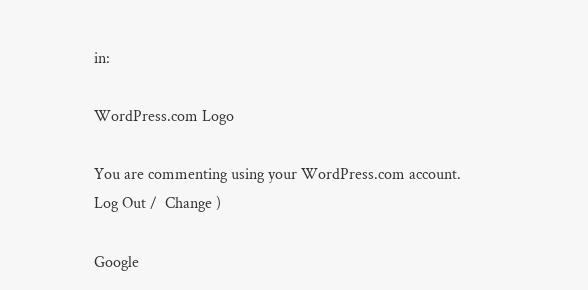in:

WordPress.com Logo

You are commenting using your WordPress.com account. Log Out /  Change )

Google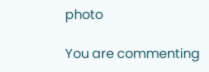photo

You are commenting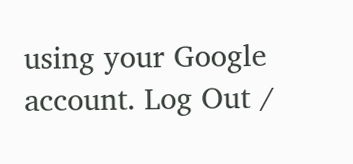using your Google account. Log Out /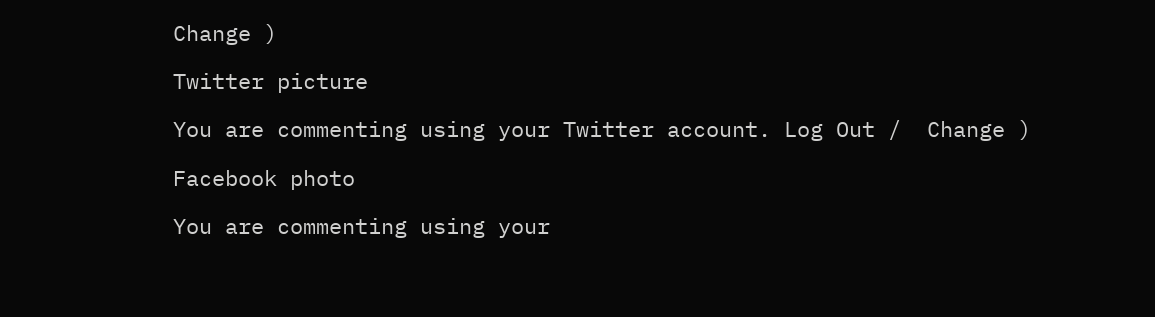Change )

Twitter picture

You are commenting using your Twitter account. Log Out /  Change )

Facebook photo

You are commenting using your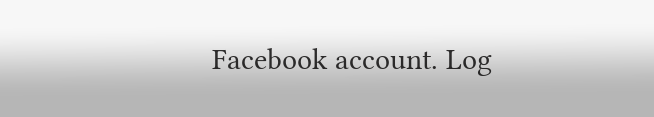Facebook account. Log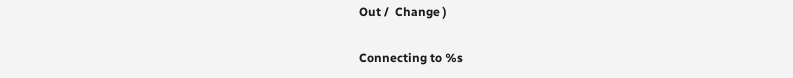Out /  Change )

Connecting to %s